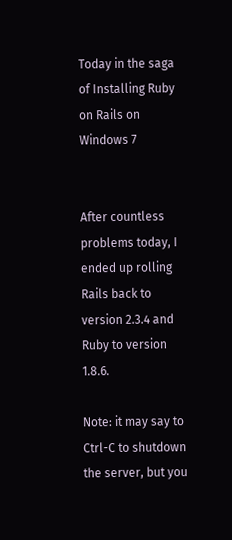Today in the saga of Installing Ruby on Rails on Windows 7


After countless problems today, I ended up rolling Rails back to version 2.3.4 and Ruby to version 1.8.6.

Note: it may say to Ctrl-C to shutdown the server, but you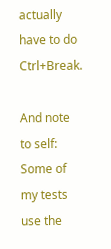actually have to do Ctrl+Break.

And note to self: Some of my tests use the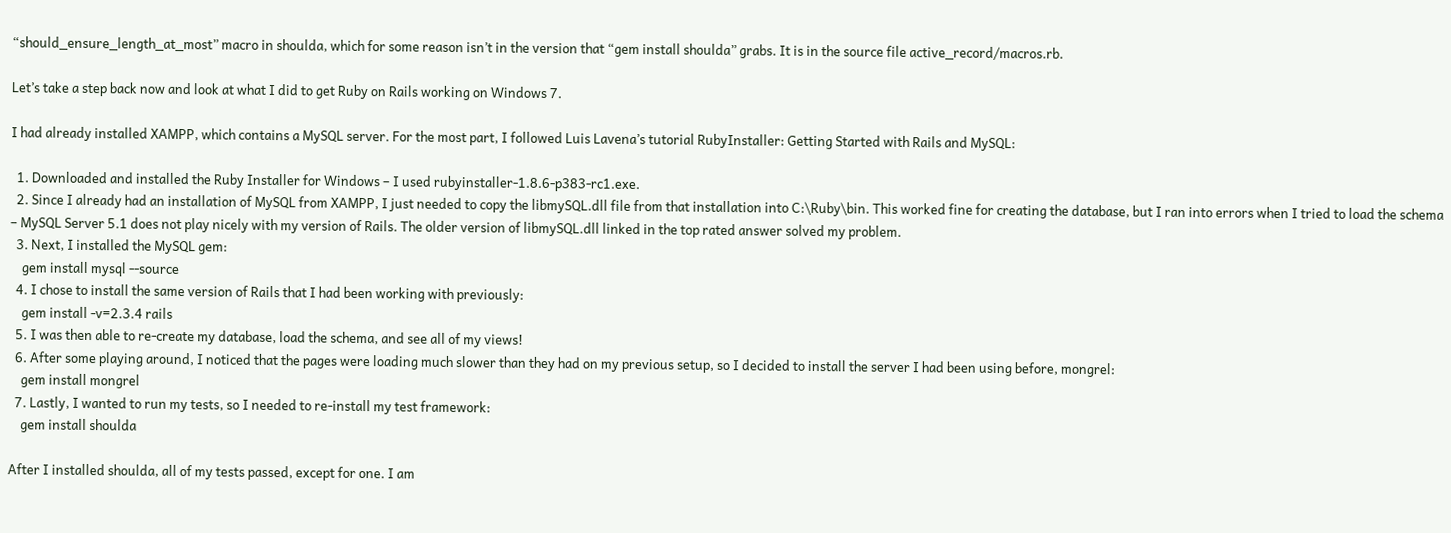“should_ensure_length_at_most” macro in shoulda, which for some reason isn’t in the version that “gem install shoulda” grabs. It is in the source file active_record/macros.rb.

Let’s take a step back now and look at what I did to get Ruby on Rails working on Windows 7.

I had already installed XAMPP, which contains a MySQL server. For the most part, I followed Luis Lavena’s tutorial RubyInstaller: Getting Started with Rails and MySQL:

  1. Downloaded and installed the Ruby Installer for Windows – I used rubyinstaller-1.8.6-p383-rc1.exe.
  2. Since I already had an installation of MySQL from XAMPP, I just needed to copy the libmySQL.dll file from that installation into C:\Ruby\bin. This worked fine for creating the database, but I ran into errors when I tried to load the schema – MySQL Server 5.1 does not play nicely with my version of Rails. The older version of libmySQL.dll linked in the top rated answer solved my problem.
  3. Next, I installed the MySQL gem:
    gem install mysql --source
  4. I chose to install the same version of Rails that I had been working with previously:
    gem install -v=2.3.4 rails
  5. I was then able to re-create my database, load the schema, and see all of my views!
  6. After some playing around, I noticed that the pages were loading much slower than they had on my previous setup, so I decided to install the server I had been using before, mongrel:
    gem install mongrel
  7. Lastly, I wanted to run my tests, so I needed to re-install my test framework:
    gem install shoulda

After I installed shoulda, all of my tests passed, except for one. I am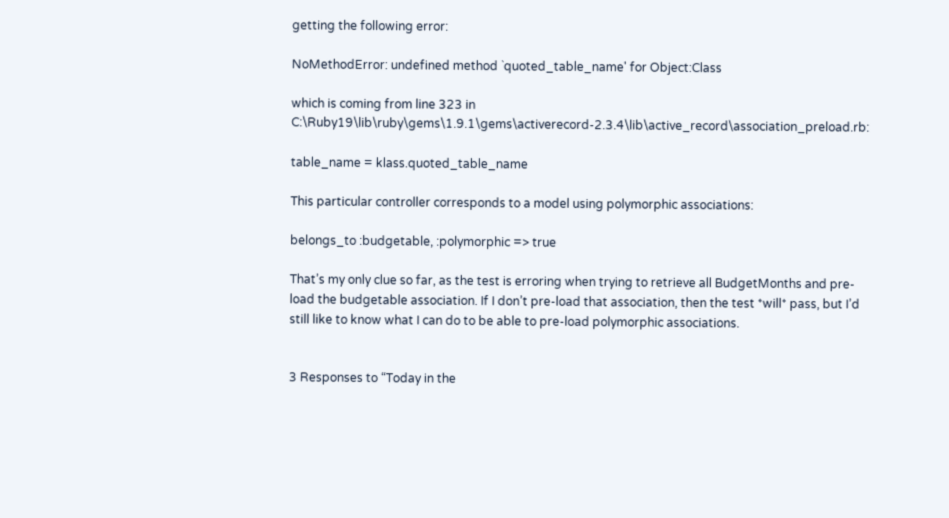getting the following error:

NoMethodError: undefined method `quoted_table_name' for Object:Class

which is coming from line 323 in C:\Ruby19\lib\ruby\gems\1.9.1\gems\activerecord-2.3.4\lib\active_record\association_preload.rb:

table_name = klass.quoted_table_name

This particular controller corresponds to a model using polymorphic associations:

belongs_to :budgetable, :polymorphic => true

That’s my only clue so far, as the test is erroring when trying to retrieve all BudgetMonths and pre-load the budgetable association. If I don’t pre-load that association, then the test *will* pass, but I’d still like to know what I can do to be able to pre-load polymorphic associations.


3 Responses to “Today in the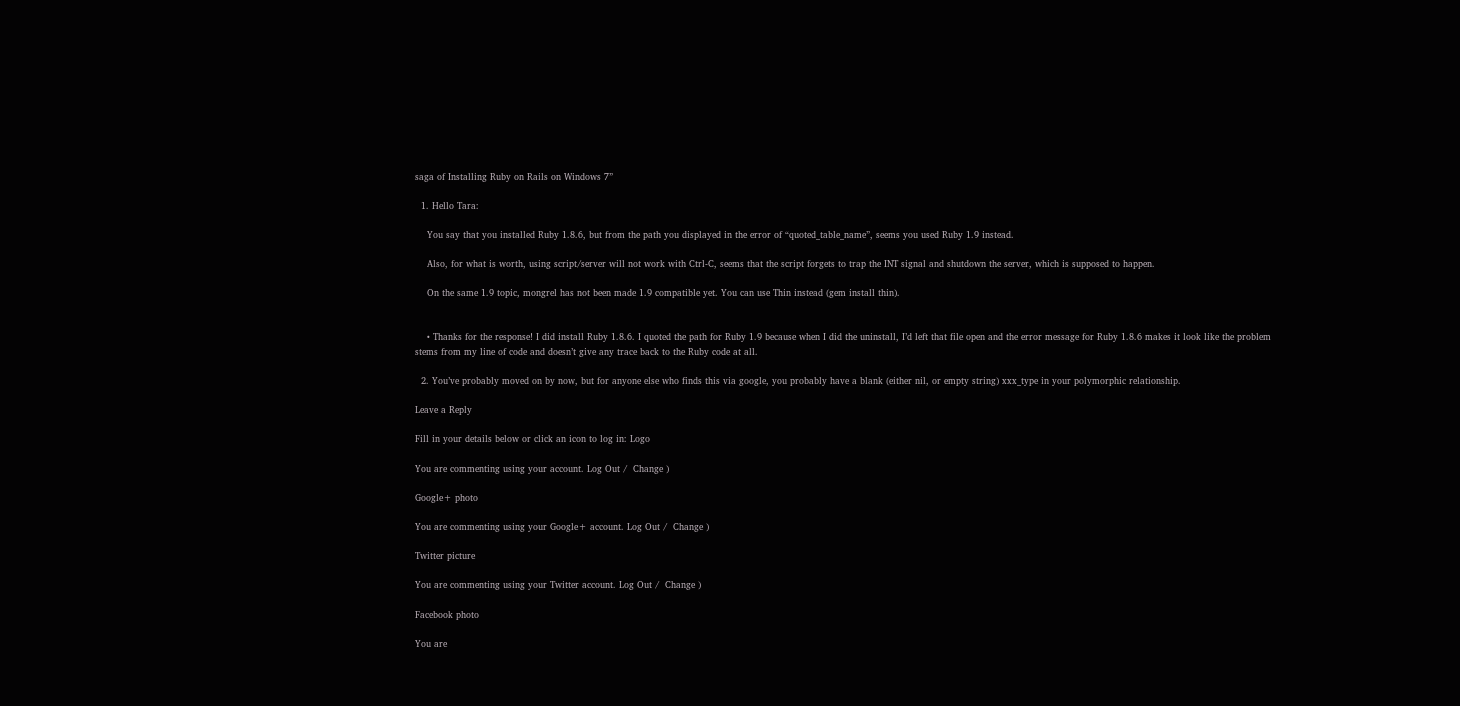saga of Installing Ruby on Rails on Windows 7”

  1. Hello Tara:

    You say that you installed Ruby 1.8.6, but from the path you displayed in the error of “quoted_table_name”, seems you used Ruby 1.9 instead.

    Also, for what is worth, using script/server will not work with Ctrl-C, seems that the script forgets to trap the INT signal and shutdown the server, which is supposed to happen.

    On the same 1.9 topic, mongrel has not been made 1.9 compatible yet. You can use Thin instead (gem install thin).


    • Thanks for the response! I did install Ruby 1.8.6. I quoted the path for Ruby 1.9 because when I did the uninstall, I’d left that file open and the error message for Ruby 1.8.6 makes it look like the problem stems from my line of code and doesn’t give any trace back to the Ruby code at all.

  2. You’ve probably moved on by now, but for anyone else who finds this via google, you probably have a blank (either nil, or empty string) xxx_type in your polymorphic relationship.

Leave a Reply

Fill in your details below or click an icon to log in: Logo

You are commenting using your account. Log Out /  Change )

Google+ photo

You are commenting using your Google+ account. Log Out /  Change )

Twitter picture

You are commenting using your Twitter account. Log Out /  Change )

Facebook photo

You are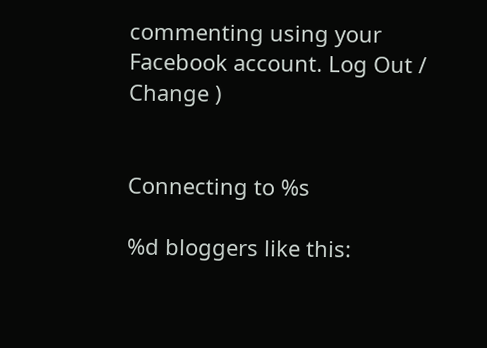commenting using your Facebook account. Log Out /  Change )


Connecting to %s

%d bloggers like this: